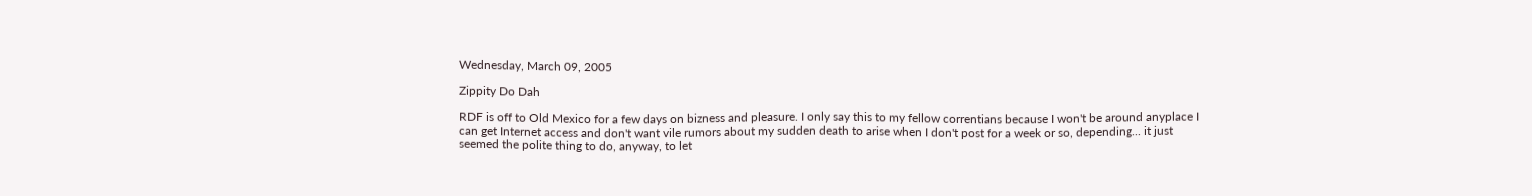Wednesday, March 09, 2005

Zippity Do Dah

RDF is off to Old Mexico for a few days on bizness and pleasure. I only say this to my fellow correntians because I won't be around anyplace I can get Internet access and don't want vile rumors about my sudden death to arise when I don't post for a week or so, depending... it just seemed the polite thing to do, anyway, to let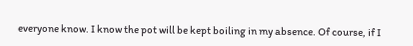everyone know. I know the pot will be kept boiling in my absence. Of course, if I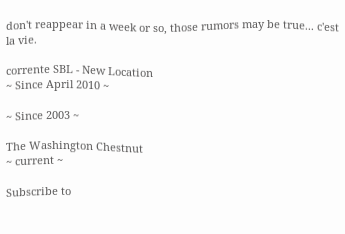don't reappear in a week or so, those rumors may be true... c'est la vie.

corrente SBL - New Location
~ Since April 2010 ~

~ Since 2003 ~

The Washington Chestnut
~ current ~

Subscribe to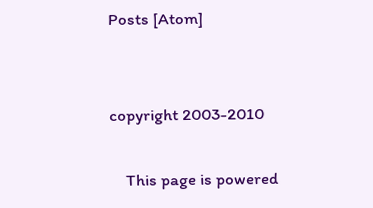Posts [Atom]


copyright 2003-2010

    This page is powered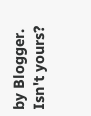by Blogger. Isn't yours?